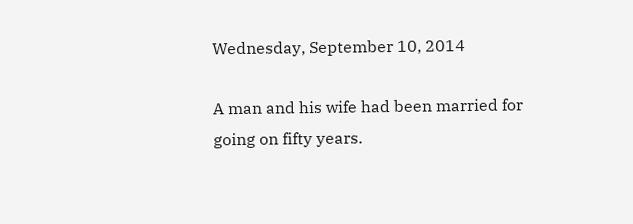Wednesday, September 10, 2014

A man and his wife had been married for going on fifty years.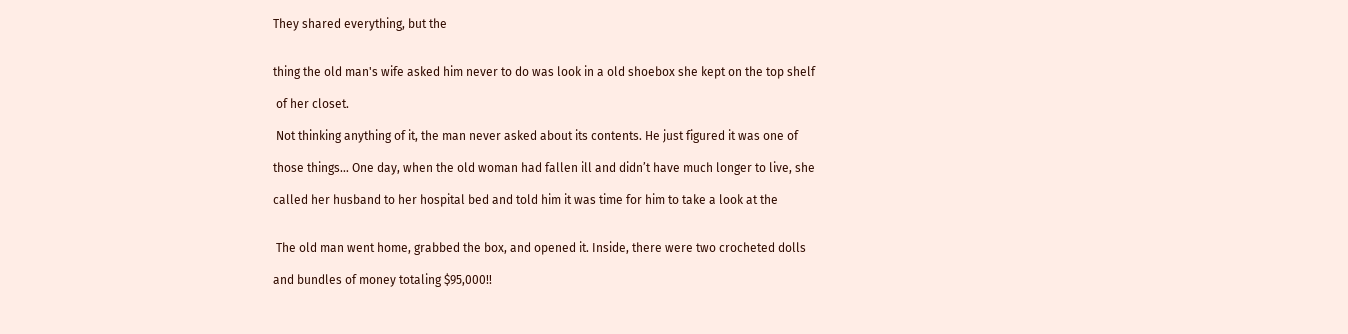They shared everything, but the


thing the old man's wife asked him never to do was look in a old shoebox she kept on the top shelf

 of her closet.

 Not thinking anything of it, the man never asked about its contents. He just figured it was one of

those things… One day, when the old woman had fallen ill and didn’t have much longer to live, she

called her husband to her hospital bed and told him it was time for him to take a look at the


 The old man went home, grabbed the box, and opened it. Inside, there were two crocheted dolls

and bundles of money totaling $95,000!!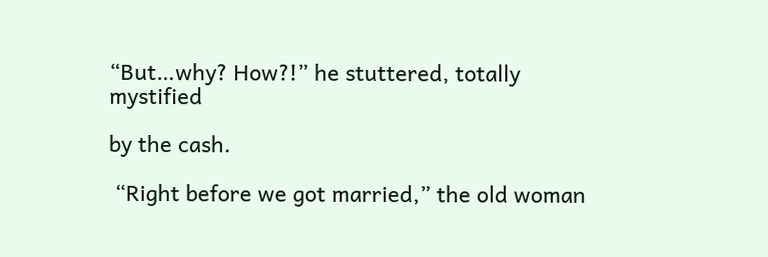“But…why? How?!” he stuttered, totally mystified

by the cash.

 “Right before we got married,” the old woman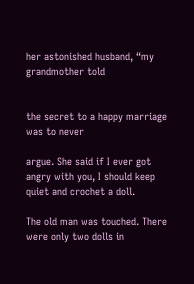her astonished husband, “my grandmother told


the secret to a happy marriage was to never

argue. She said if I ever got angry with you, I should keep quiet and crochet a doll.

The old man was touched. There were only two dolls in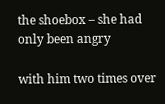the shoebox – she had only been angry

with him two times over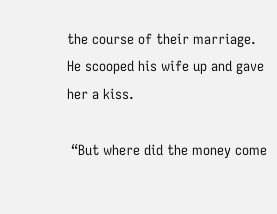the course of their marriage. He scooped his wife up and gave her a kiss.

 “But where did the money come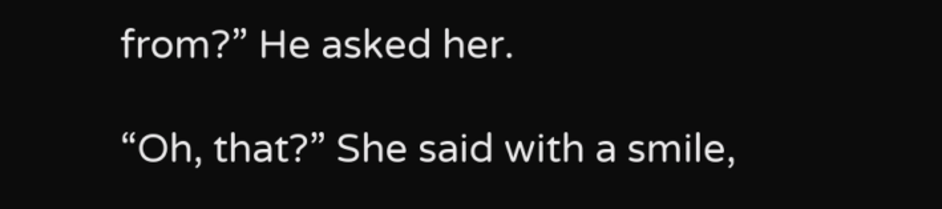from?” He asked her.

“Oh, that?” She said with a smile,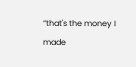“that's the money I made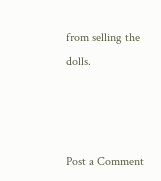from selling the dolls.



Post a Comment